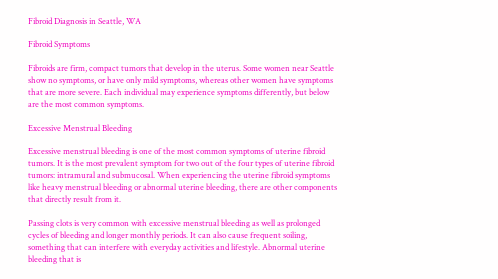Fibroid Diagnosis in Seattle, WA

Fibroid Symptoms

Fibroids are firm, compact tumors that develop in the uterus. Some women near Seattle show no symptoms, or have only mild symptoms, whereas other women have symptoms that are more severe. Each individual may experience symptoms differently, but below are the most common symptoms.

Excessive Menstrual Bleeding

Excessive menstrual bleeding is one of the most common symptoms of uterine fibroid tumors. It is the most prevalent symptom for two out of the four types of uterine fibroid tumors: intramural and submucosal. When experiencing the uterine fibroid symptoms like heavy menstrual bleeding or abnormal uterine bleeding, there are other components that directly result from it.

Passing clots is very common with excessive menstrual bleeding as well as prolonged cycles of bleeding and longer monthly periods. It can also cause frequent soiling, something that can interfere with everyday activities and lifestyle. Abnormal uterine bleeding that is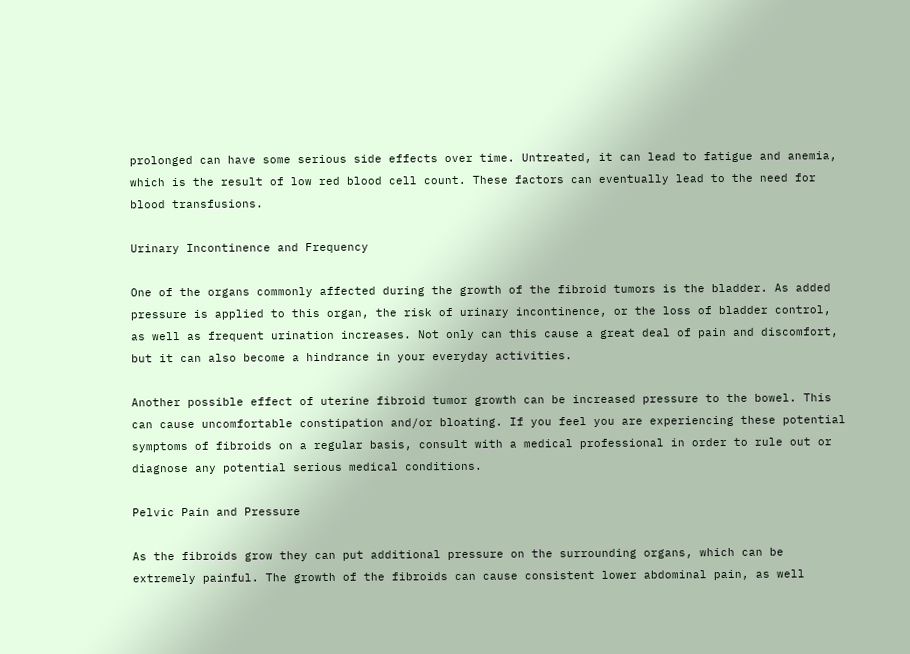prolonged can have some serious side effects over time. Untreated, it can lead to fatigue and anemia, which is the result of low red blood cell count. These factors can eventually lead to the need for blood transfusions.

Urinary Incontinence and Frequency

One of the organs commonly affected during the growth of the fibroid tumors is the bladder. As added pressure is applied to this organ, the risk of urinary incontinence, or the loss of bladder control, as well as frequent urination increases. Not only can this cause a great deal of pain and discomfort, but it can also become a hindrance in your everyday activities.

Another possible effect of uterine fibroid tumor growth can be increased pressure to the bowel. This can cause uncomfortable constipation and/or bloating. If you feel you are experiencing these potential symptoms of fibroids on a regular basis, consult with a medical professional in order to rule out or diagnose any potential serious medical conditions.

Pelvic Pain and Pressure

As the fibroids grow they can put additional pressure on the surrounding organs, which can be extremely painful. The growth of the fibroids can cause consistent lower abdominal pain, as well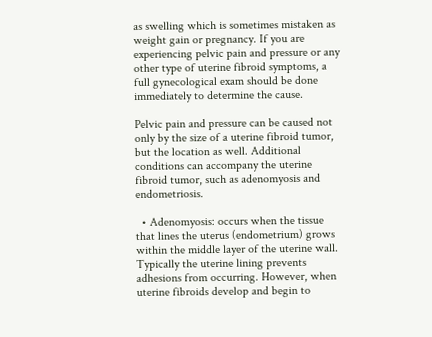as swelling which is sometimes mistaken as weight gain or pregnancy. If you are experiencing pelvic pain and pressure or any other type of uterine fibroid symptoms, a full gynecological exam should be done immediately to determine the cause.

Pelvic pain and pressure can be caused not only by the size of a uterine fibroid tumor, but the location as well. Additional conditions can accompany the uterine fibroid tumor, such as adenomyosis and endometriosis.

  • Adenomyosis: occurs when the tissue that lines the uterus (endometrium) grows within the middle layer of the uterine wall. Typically the uterine lining prevents adhesions from occurring. However, when uterine fibroids develop and begin to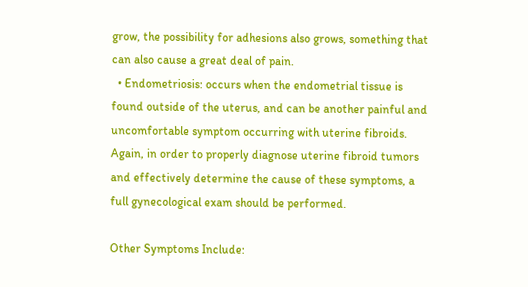grow, the possibility for adhesions also grows, something that can also cause a great deal of pain.
  • Endometriosis: occurs when the endometrial tissue is found outside of the uterus, and can be another painful and uncomfortable symptom occurring with uterine fibroids. Again, in order to properly diagnose uterine fibroid tumors and effectively determine the cause of these symptoms, a full gynecological exam should be performed.

Other Symptoms Include: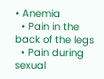• Anemia
  • Pain in the back of the legs
  • Pain during sexual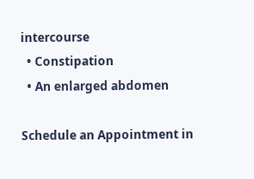intercourse
  • Constipation
  • An enlarged abdomen

Schedule an Appointment in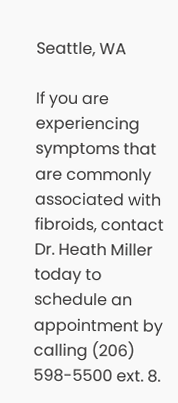Seattle, WA

If you are experiencing symptoms that are commonly associated with fibroids, contact Dr. Heath Miller today to schedule an appointment by calling (206) 598-5500 ext. 8.